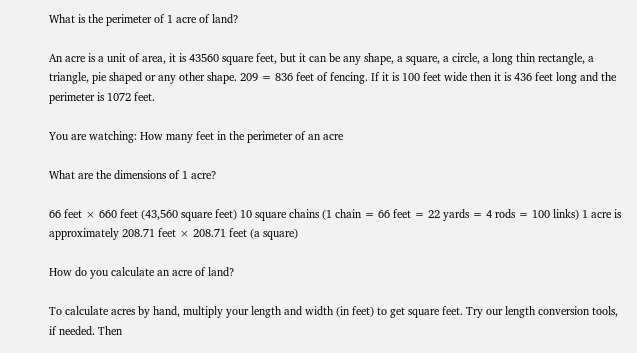What is the perimeter of 1 acre of land?

An acre is a unit of area, it is 43560 square feet, but it can be any shape, a square, a circle, a long thin rectangle, a triangle, pie shaped or any other shape. 209 = 836 feet of fencing. If it is 100 feet wide then it is 436 feet long and the perimeter is 1072 feet.

You are watching: How many feet in the perimeter of an acre

What are the dimensions of 1 acre?

66 feet × 660 feet (43,560 square feet) 10 square chains (1 chain = 66 feet = 22 yards = 4 rods = 100 links) 1 acre is approximately 208.71 feet × 208.71 feet (a square)

How do you calculate an acre of land?

To calculate acres by hand, multiply your length and width (in feet) to get square feet. Try our length conversion tools, if needed. Then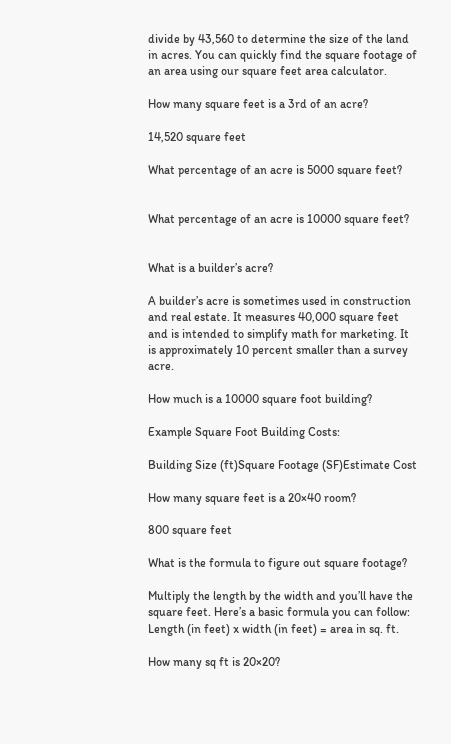divide by 43,560 to determine the size of the land in acres. You can quickly find the square footage of an area using our square feet area calculator.

How many square feet is a 3rd of an acre?

14,520 square feet

What percentage of an acre is 5000 square feet?


What percentage of an acre is 10000 square feet?


What is a builder’s acre?

A builder’s acre is sometimes used in construction and real estate. It measures 40,000 square feet and is intended to simplify math for marketing. It is approximately 10 percent smaller than a survey acre.

How much is a 10000 square foot building?

Example Square Foot Building Costs:

Building Size (ft)Square Footage (SF)Estimate Cost

How many square feet is a 20×40 room?

800 square feet

What is the formula to figure out square footage?

Multiply the length by the width and you’ll have the square feet. Here’s a basic formula you can follow: Length (in feet) x width (in feet) = area in sq. ft.

How many sq ft is 20×20?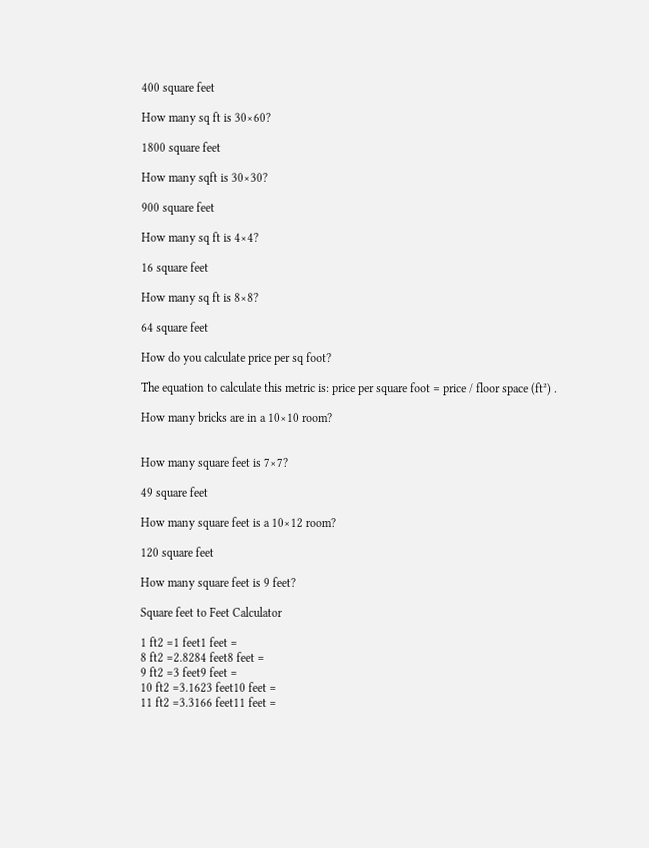400 square feet

How many sq ft is 30×60?

1800 square feet

How many sqft is 30×30?

900 square feet

How many sq ft is 4×4?

16 square feet

How many sq ft is 8×8?

64 square feet

How do you calculate price per sq foot?

The equation to calculate this metric is: price per square foot = price / floor space (ft²) .

How many bricks are in a 10×10 room?


How many square feet is 7×7?

49 square feet

How many square feet is a 10×12 room?

120 square feet

How many square feet is 9 feet?

Square feet to Feet Calculator

1 ft2 =1 feet1 feet =
8 ft2 =2.8284 feet8 feet =
9 ft2 =3 feet9 feet =
10 ft2 =3.1623 feet10 feet =
11 ft2 =3.3166 feet11 feet =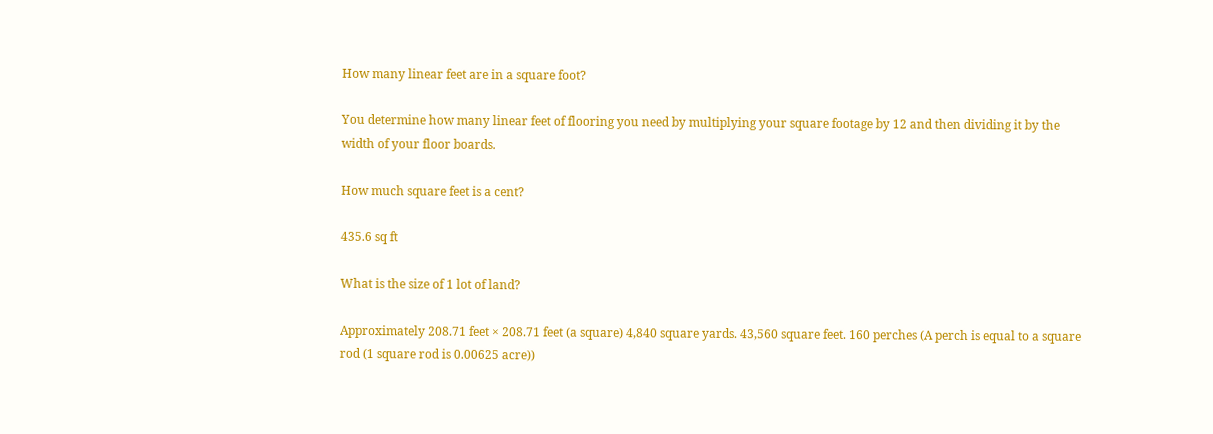How many linear feet are in a square foot?

You determine how many linear feet of flooring you need by multiplying your square footage by 12 and then dividing it by the width of your floor boards.

How much square feet is a cent?

435.6 sq ft

What is the size of 1 lot of land?

Approximately 208.71 feet × 208.71 feet (a square) 4,840 square yards. 43,560 square feet. 160 perches (A perch is equal to a square rod (1 square rod is 0.00625 acre))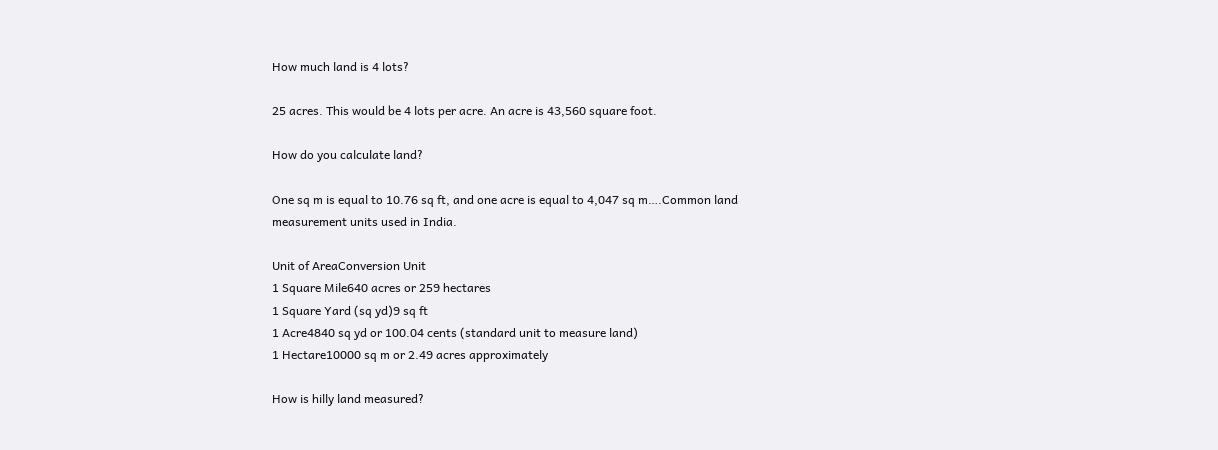How much land is 4 lots?

25 acres. This would be 4 lots per acre. An acre is 43,560 square foot.

How do you calculate land?

One sq m is equal to 10.76 sq ft, and one acre is equal to 4,047 sq m….Common land measurement units used in India.

Unit of AreaConversion Unit
1 Square Mile640 acres or 259 hectares
1 Square Yard (sq yd)9 sq ft
1 Acre4840 sq yd or 100.04 cents (standard unit to measure land)
1 Hectare10000 sq m or 2.49 acres approximately

How is hilly land measured?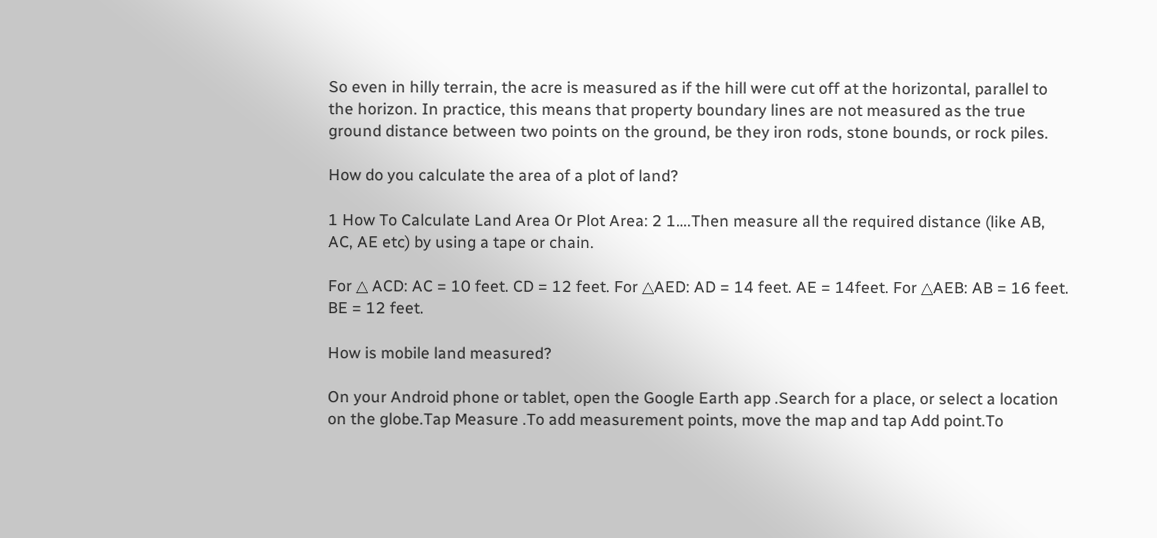So even in hilly terrain, the acre is measured as if the hill were cut off at the horizontal, parallel to the horizon. In practice, this means that property boundary lines are not measured as the true ground distance between two points on the ground, be they iron rods, stone bounds, or rock piles.

How do you calculate the area of a plot of land?

1 How To Calculate Land Area Or Plot Area: 2 1….Then measure all the required distance (like AB, AC, AE etc) by using a tape or chain.

For △ ACD: AC = 10 feet. CD = 12 feet. For △AED: AD = 14 feet. AE = 14feet. For △AEB: AB = 16 feet. BE = 12 feet.

How is mobile land measured?

On your Android phone or tablet, open the Google Earth app .Search for a place, or select a location on the globe.Tap Measure .To add measurement points, move the map and tap Add point.To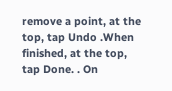remove a point, at the top, tap Undo .When finished, at the top, tap Done. . On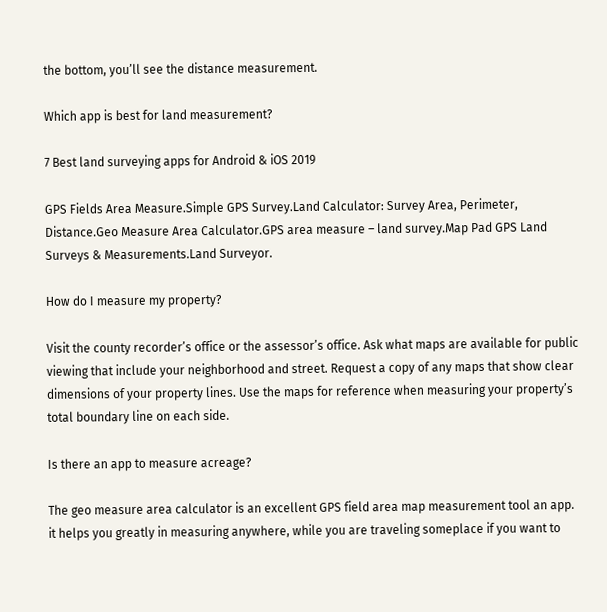the bottom, you’ll see the distance measurement.

Which app is best for land measurement?

7 Best land surveying apps for Android & iOS 2019

GPS Fields Area Measure.Simple GPS Survey.Land Calculator: Survey Area, Perimeter, Distance.Geo Measure Area Calculator.GPS area measure – land survey.Map Pad GPS Land Surveys & Measurements.Land Surveyor.

How do I measure my property?

Visit the county recorder’s office or the assessor’s office. Ask what maps are available for public viewing that include your neighborhood and street. Request a copy of any maps that show clear dimensions of your property lines. Use the maps for reference when measuring your property’s total boundary line on each side.

Is there an app to measure acreage?

The geo measure area calculator is an excellent GPS field area map measurement tool an app. it helps you greatly in measuring anywhere, while you are traveling someplace if you want to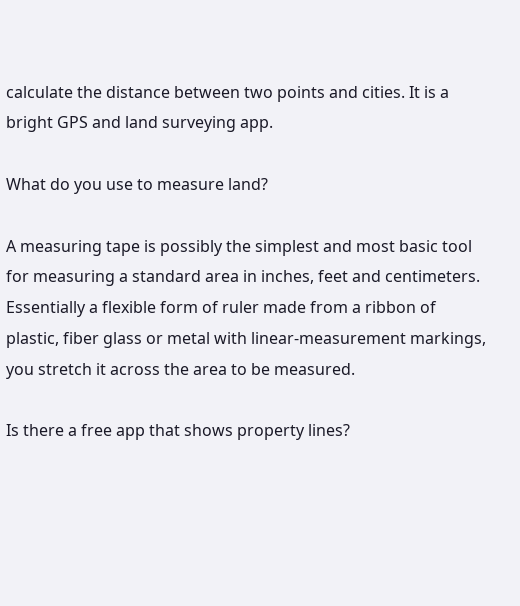calculate the distance between two points and cities. It is a bright GPS and land surveying app.

What do you use to measure land?

A measuring tape is possibly the simplest and most basic tool for measuring a standard area in inches, feet and centimeters. Essentially a flexible form of ruler made from a ribbon of plastic, fiber glass or metal with linear-measurement markings, you stretch it across the area to be measured.

Is there a free app that shows property lines?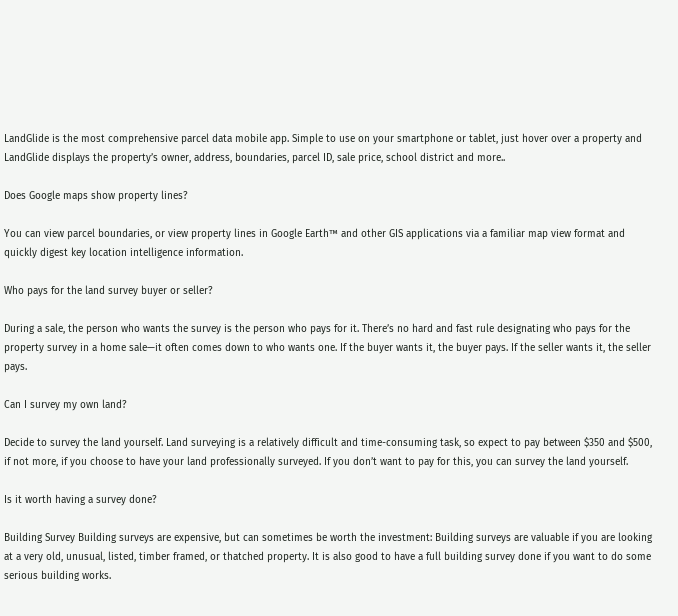LandGlide is the most comprehensive parcel data mobile app. Simple to use on your smartphone or tablet, just hover over a property and LandGlide displays the property’s owner, address, boundaries, parcel ID, sale price, school district and more..

Does Google maps show property lines?

You can view parcel boundaries, or view property lines in Google Earth™ and other GIS applications via a familiar map view format and quickly digest key location intelligence information.

Who pays for the land survey buyer or seller?

During a sale, the person who wants the survey is the person who pays for it. There’s no hard and fast rule designating who pays for the property survey in a home sale—it often comes down to who wants one. If the buyer wants it, the buyer pays. If the seller wants it, the seller pays.

Can I survey my own land?

Decide to survey the land yourself. Land surveying is a relatively difficult and time-consuming task, so expect to pay between $350 and $500, if not more, if you choose to have your land professionally surveyed. If you don’t want to pay for this, you can survey the land yourself.

Is it worth having a survey done?

Building Survey Building surveys are expensive, but can sometimes be worth the investment: Building surveys are valuable if you are looking at a very old, unusual, listed, timber framed, or thatched property. It is also good to have a full building survey done if you want to do some serious building works.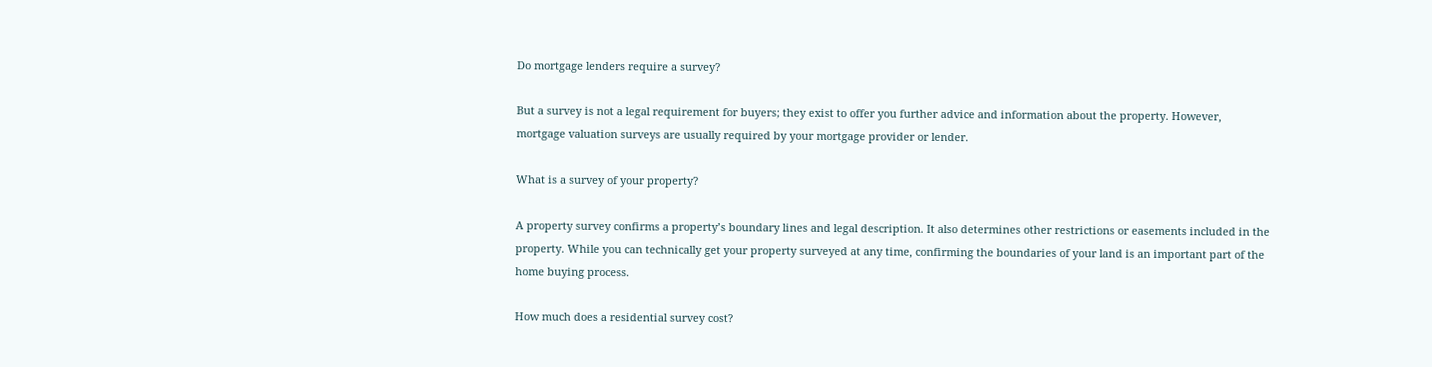Do mortgage lenders require a survey?

But a survey is not a legal requirement for buyers; they exist to offer you further advice and information about the property. However, mortgage valuation surveys are usually required by your mortgage provider or lender.

What is a survey of your property?

A property survey confirms a property’s boundary lines and legal description. It also determines other restrictions or easements included in the property. While you can technically get your property surveyed at any time, confirming the boundaries of your land is an important part of the home buying process.

How much does a residential survey cost?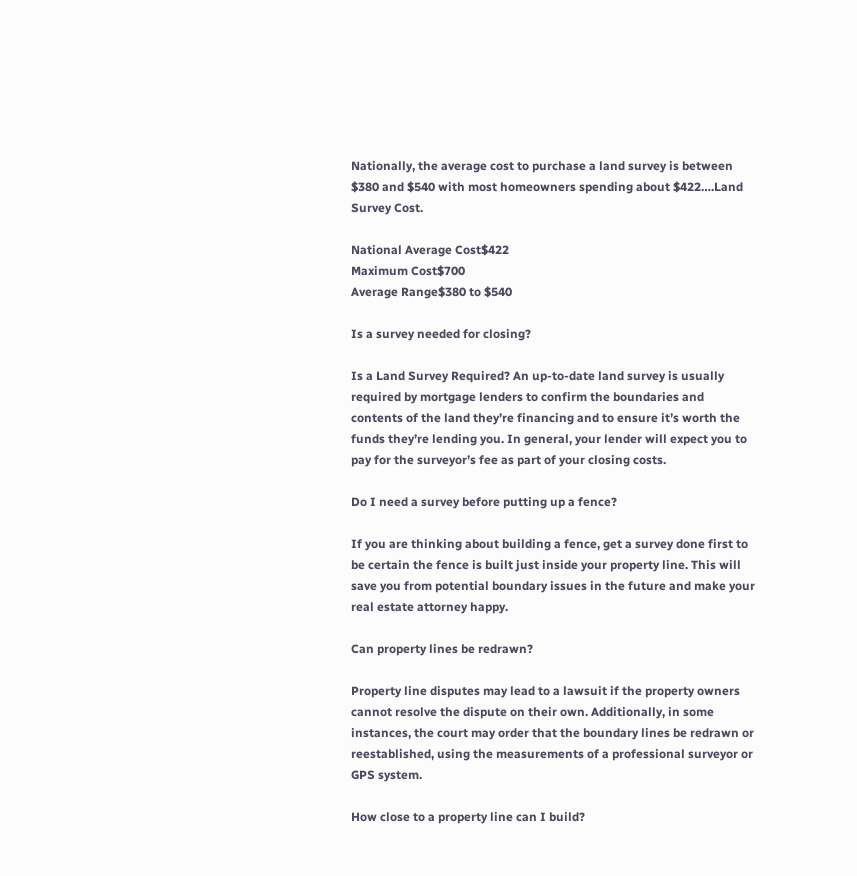Nationally, the average cost to purchase a land survey is between $380 and $540 with most homeowners spending about $422….Land Survey Cost.

National Average Cost$422
Maximum Cost$700
Average Range$380 to $540

Is a survey needed for closing?

Is a Land Survey Required? An up-to-date land survey is usually required by mortgage lenders to confirm the boundaries and contents of the land they’re financing and to ensure it’s worth the funds they’re lending you. In general, your lender will expect you to pay for the surveyor’s fee as part of your closing costs.

Do I need a survey before putting up a fence?

If you are thinking about building a fence, get a survey done first to be certain the fence is built just inside your property line. This will save you from potential boundary issues in the future and make your real estate attorney happy.

Can property lines be redrawn?

Property line disputes may lead to a lawsuit if the property owners cannot resolve the dispute on their own. Additionally, in some instances, the court may order that the boundary lines be redrawn or reestablished, using the measurements of a professional surveyor or GPS system.

How close to a property line can I build?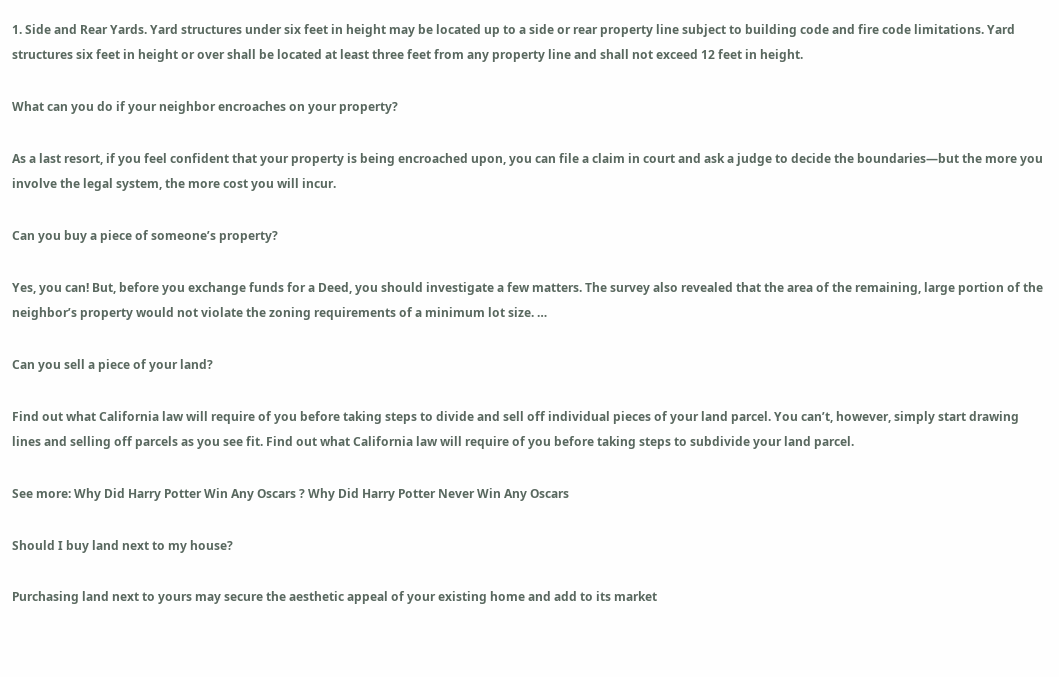1. Side and Rear Yards. Yard structures under six feet in height may be located up to a side or rear property line subject to building code and fire code limitations. Yard structures six feet in height or over shall be located at least three feet from any property line and shall not exceed 12 feet in height.

What can you do if your neighbor encroaches on your property?

As a last resort, if you feel confident that your property is being encroached upon, you can file a claim in court and ask a judge to decide the boundaries—but the more you involve the legal system, the more cost you will incur.

Can you buy a piece of someone’s property?

Yes, you can! But, before you exchange funds for a Deed, you should investigate a few matters. The survey also revealed that the area of the remaining, large portion of the neighbor’s property would not violate the zoning requirements of a minimum lot size. …

Can you sell a piece of your land?

Find out what California law will require of you before taking steps to divide and sell off individual pieces of your land parcel. You can’t, however, simply start drawing lines and selling off parcels as you see fit. Find out what California law will require of you before taking steps to subdivide your land parcel.

See more: Why Did Harry Potter Win Any Oscars ? Why Did Harry Potter Never Win Any Oscars

Should I buy land next to my house?

Purchasing land next to yours may secure the aesthetic appeal of your existing home and add to its market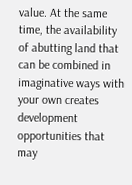value. At the same time, the availability of abutting land that can be combined in imaginative ways with your own creates development opportunities that may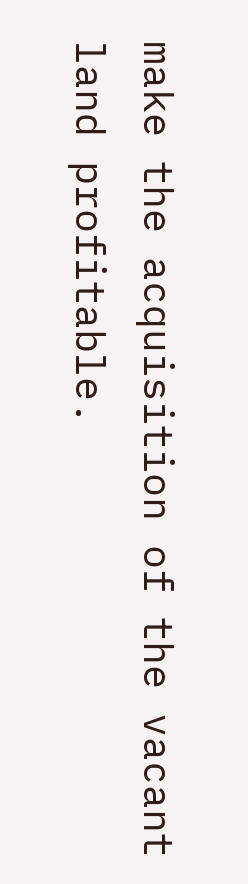make the acquisition of the vacant land profitable.